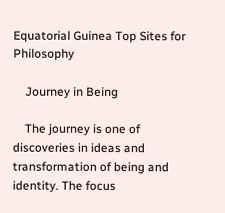Equatorial Guinea Top Sites for Philosophy

    Journey in Being

    The journey is one of discoveries in ideas and transformation of being and identity. The focus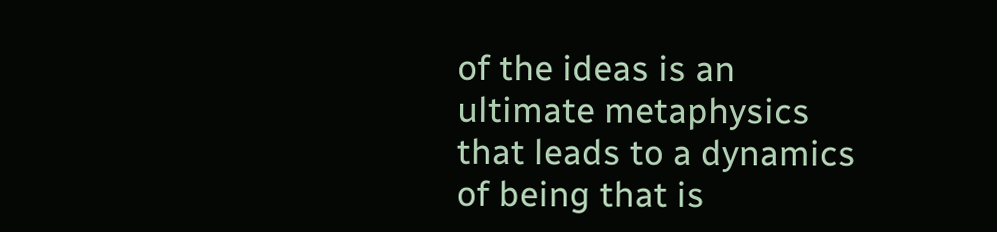of the ideas is an ultimate metaphysics that leads to a dynamics of being that is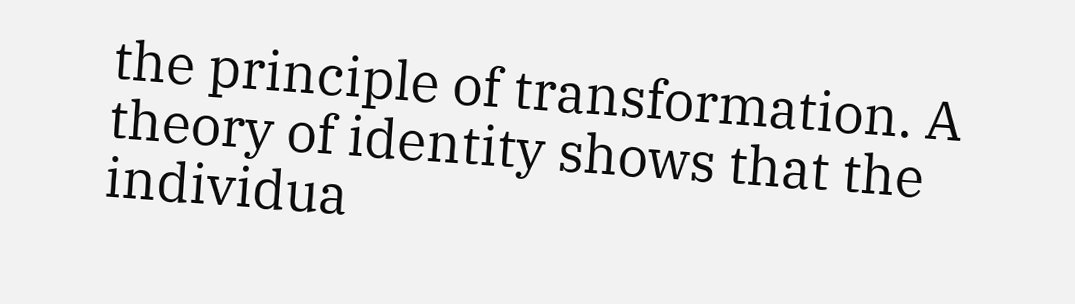the principle of transformation. A theory of identity shows that the individua